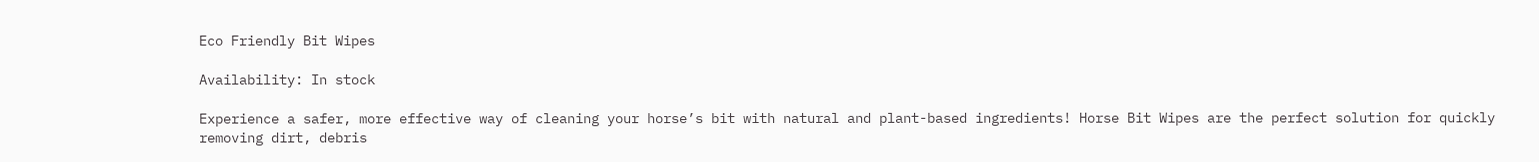Eco Friendly Bit Wipes

Availability: In stock

Experience a safer, more effective way of cleaning your horse’s bit with natural and plant-based ingredients! Horse Bit Wipes are the perfect solution for quickly removing dirt, debris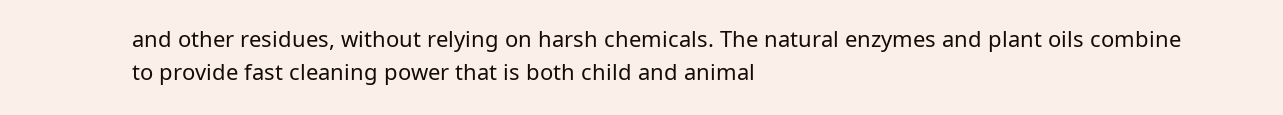and other residues, without relying on harsh chemicals. The natural enzymes and plant oils combine to provide fast cleaning power that is both child and animal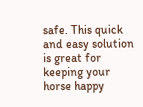safe. This quick and easy solution is great for keeping your horse happy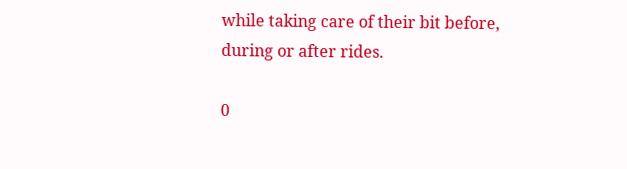while taking care of their bit before, during or after rides.

0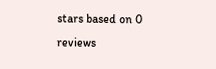stars based on 0 reviews